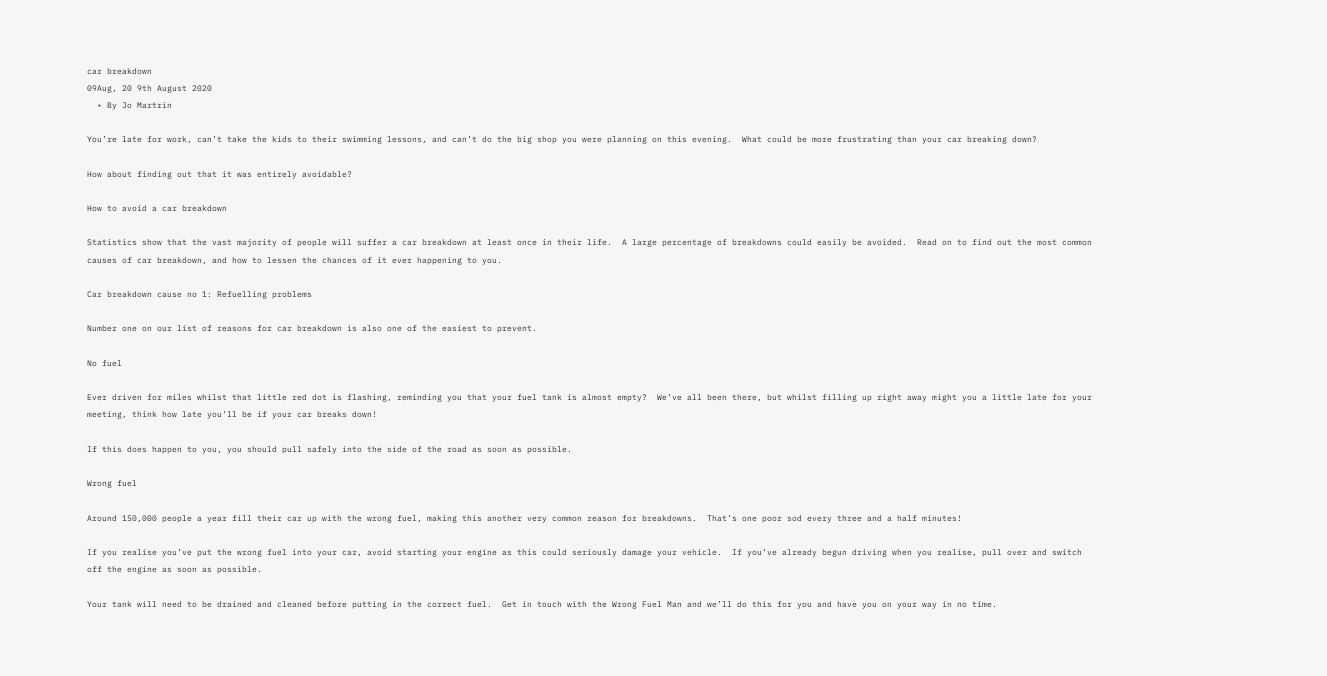car breakdown
09Aug, 20 9th August 2020
  • By Jo Martrin

You’re late for work, can’t take the kids to their swimming lessons, and can’t do the big shop you were planning on this evening.  What could be more frustrating than your car breaking down?

How about finding out that it was entirely avoidable?

How to avoid a car breakdown

Statistics show that the vast majority of people will suffer a car breakdown at least once in their life.  A large percentage of breakdowns could easily be avoided.  Read on to find out the most common causes of car breakdown, and how to lessen the chances of it ever happening to you.

Car breakdown cause no 1: Refuelling problems

Number one on our list of reasons for car breakdown is also one of the easiest to prevent.

No fuel

Ever driven for miles whilst that little red dot is flashing, reminding you that your fuel tank is almost empty?  We’ve all been there, but whilst filling up right away might you a little late for your meeting, think how late you’ll be if your car breaks down!

If this does happen to you, you should pull safely into the side of the road as soon as possible.

Wrong fuel

Around 150,000 people a year fill their car up with the wrong fuel, making this another very common reason for breakdowns.  That’s one poor sod every three and a half minutes!

If you realise you’ve put the wrong fuel into your car, avoid starting your engine as this could seriously damage your vehicle.  If you’ve already begun driving when you realise, pull over and switch off the engine as soon as possible.

Your tank will need to be drained and cleaned before putting in the correct fuel.  Get in touch with the Wrong Fuel Man and we’ll do this for you and have you on your way in no time.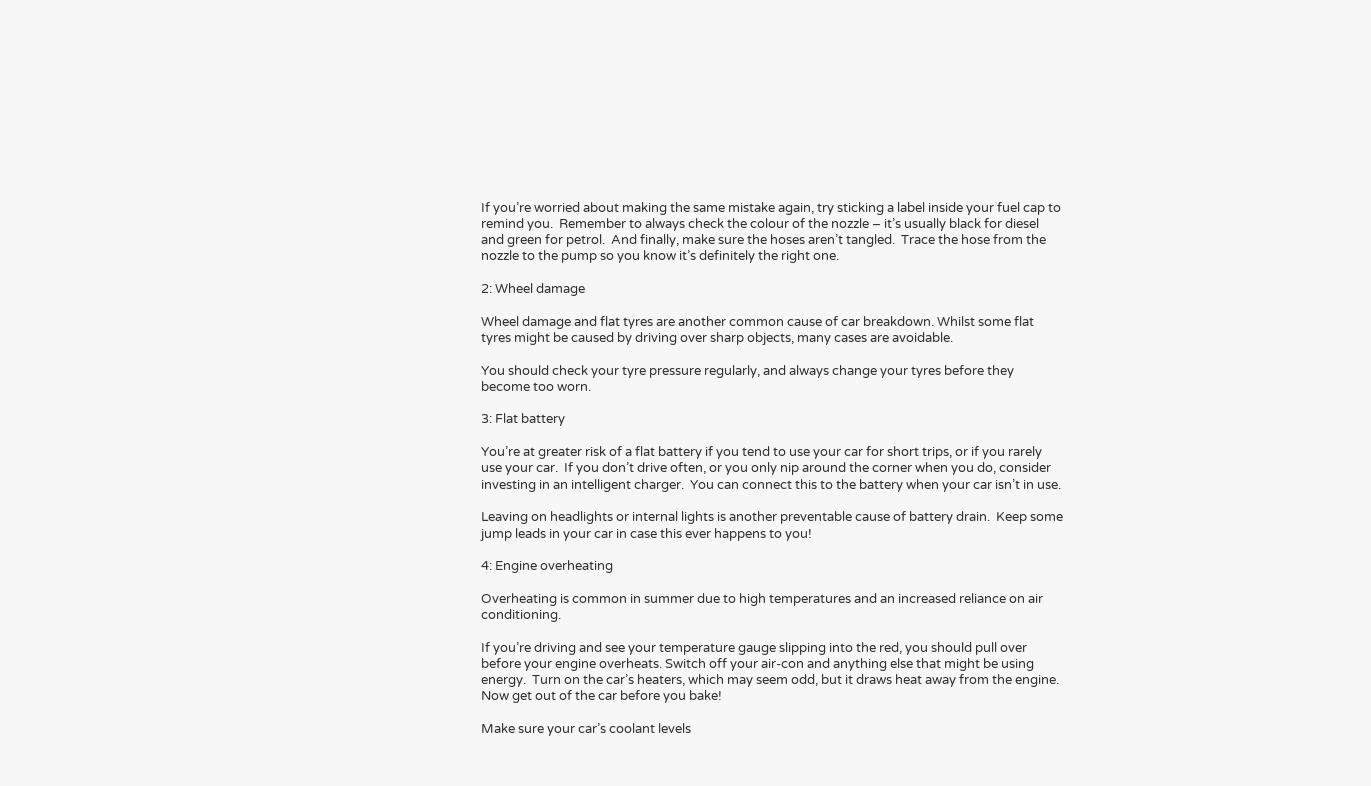If you’re worried about making the same mistake again, try sticking a label inside your fuel cap to remind you.  Remember to always check the colour of the nozzle – it’s usually black for diesel and green for petrol.  And finally, make sure the hoses aren’t tangled.  Trace the hose from the nozzle to the pump so you know it’s definitely the right one.

2: Wheel damage

Wheel damage and flat tyres are another common cause of car breakdown. Whilst some flat tyres might be caused by driving over sharp objects, many cases are avoidable.

You should check your tyre pressure regularly, and always change your tyres before they become too worn.

3: Flat battery

You’re at greater risk of a flat battery if you tend to use your car for short trips, or if you rarely use your car.  If you don’t drive often, or you only nip around the corner when you do, consider investing in an intelligent charger.  You can connect this to the battery when your car isn’t in use.

Leaving on headlights or internal lights is another preventable cause of battery drain.  Keep some jump leads in your car in case this ever happens to you!

4: Engine overheating

Overheating is common in summer due to high temperatures and an increased reliance on air conditioning.

If you’re driving and see your temperature gauge slipping into the red, you should pull over before your engine overheats. Switch off your air-con and anything else that might be using energy.  Turn on the car’s heaters, which may seem odd, but it draws heat away from the engine.  Now get out of the car before you bake!

Make sure your car’s coolant levels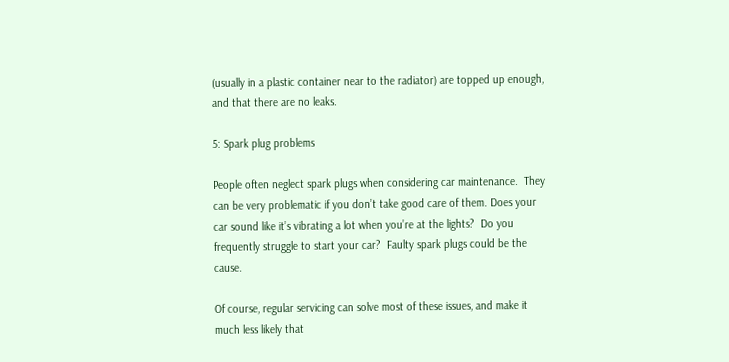(usually in a plastic container near to the radiator) are topped up enough, and that there are no leaks.

5: Spark plug problems

People often neglect spark plugs when considering car maintenance.  They can be very problematic if you don’t take good care of them. Does your car sound like it’s vibrating a lot when you’re at the lights?  Do you frequently struggle to start your car?  Faulty spark plugs could be the cause.

Of course, regular servicing can solve most of these issues, and make it much less likely that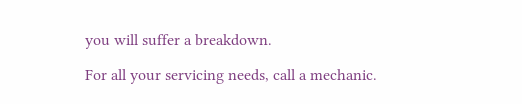you will suffer a breakdown.

For all your servicing needs, call a mechanic.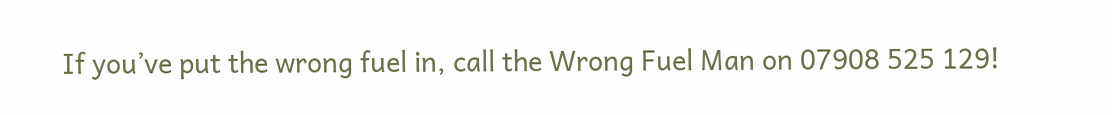If you’ve put the wrong fuel in, call the Wrong Fuel Man on 07908 525 129!